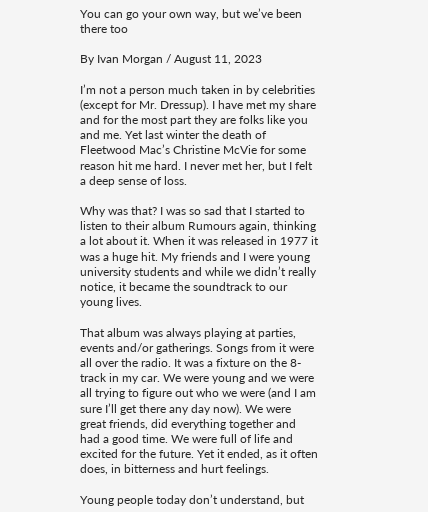You can go your own way, but we’ve been there too

By Ivan Morgan / August 11, 2023

I’m not a person much taken in by celebrities (except for Mr. Dressup). I have met my share and for the most part they are folks like you and me. Yet last winter the death of Fleetwood Mac’s Christine McVie for some reason hit me hard. I never met her, but I felt a deep sense of loss.

Why was that? I was so sad that I started to listen to their album Rumours again, thinking a lot about it. When it was released in 1977 it was a huge hit. My friends and I were young university students and while we didn’t really notice, it became the soundtrack to our young lives.

That album was always playing at parties, events and/or gatherings. Songs from it were all over the radio. It was a fixture on the 8-track in my car. We were young and we were all trying to figure out who we were (and I am sure I’ll get there any day now). We were great friends, did everything together and had a good time. We were full of life and excited for the future. Yet it ended, as it often does, in bitterness and hurt feelings.

Young people today don’t understand, but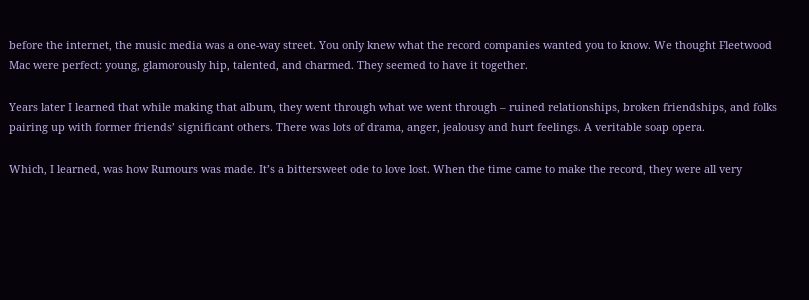before the internet, the music media was a one-way street. You only knew what the record companies wanted you to know. We thought Fleetwood Mac were perfect: young, glamorously hip, talented, and charmed. They seemed to have it together.

Years later I learned that while making that album, they went through what we went through – ruined relationships, broken friendships, and folks pairing up with former friends’ significant others. There was lots of drama, anger, jealousy and hurt feelings. A veritable soap opera.

Which, I learned, was how Rumours was made. It’s a bittersweet ode to love lost. When the time came to make the record, they were all very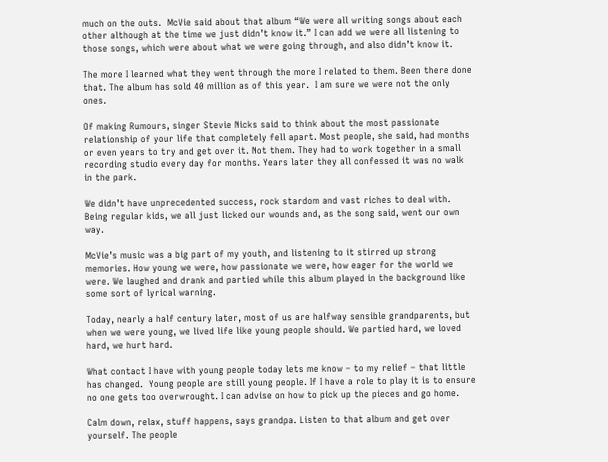much on the outs.  McVie said about that album “We were all writing songs about each other although at the time we just didn’t know it.” I can add we were all listening to those songs, which were about what we were going through, and also didn’t know it.

The more I learned what they went through the more I related to them. Been there done that. The album has sold 40 million as of this year.  I am sure we were not the only ones.

Of making Rumours, singer Stevie Nicks said to think about the most passionate relationship of your life that completely fell apart. Most people, she said, had months or even years to try and get over it. Not them. They had to work together in a small recording studio every day for months. Years later they all confessed it was no walk in the park.

We didn’t have unprecedented success, rock stardom and vast riches to deal with. Being regular kids, we all just licked our wounds and, as the song said, went our own way.

McVie’s music was a big part of my youth, and listening to it stirred up strong memories. How young we were, how passionate we were, how eager for the world we were. We laughed and drank and partied while this album played in the background like some sort of lyrical warning.

Today, nearly a half century later, most of us are halfway sensible grandparents, but when we were young, we lived life like young people should. We partied hard, we loved hard, we hurt hard.

What contact I have with young people today lets me know – to my relief – that little has changed.  Young people are still young people. If I have a role to play it is to ensure no one gets too overwrought. I can advise on how to pick up the pieces and go home.

Calm down, relax, stuff happens, says grandpa. Listen to that album and get over yourself. The people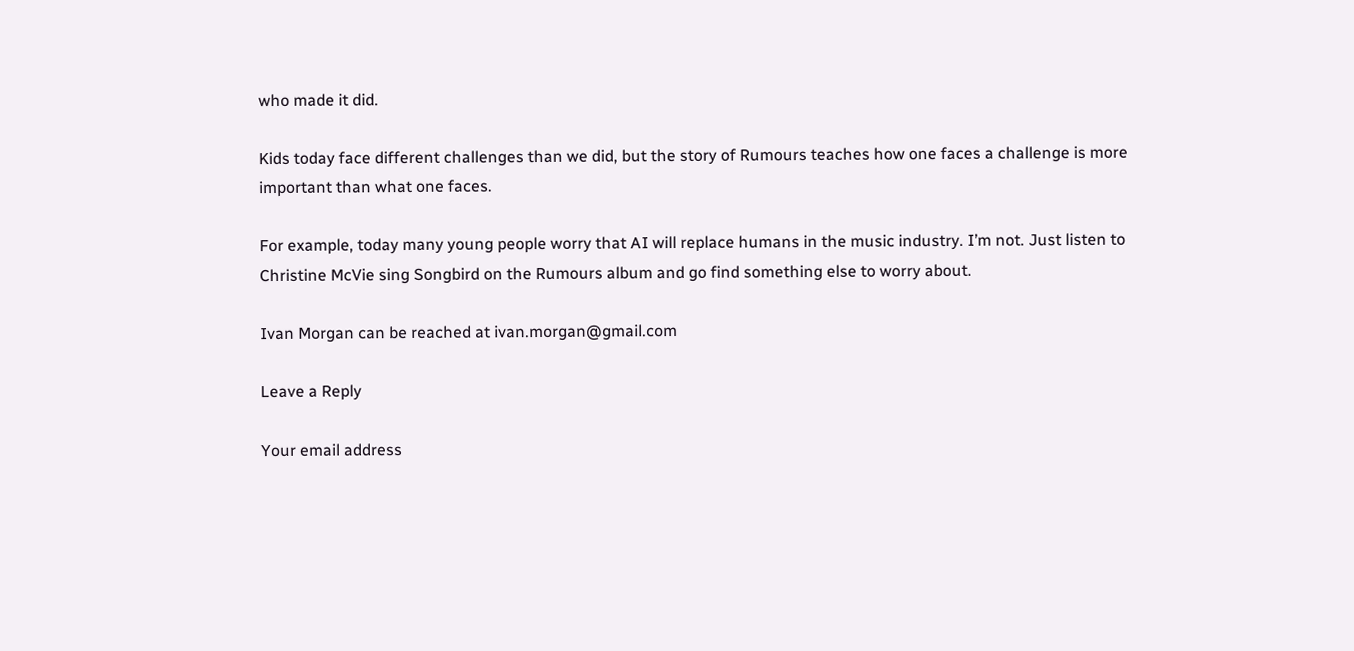who made it did.

Kids today face different challenges than we did, but the story of Rumours teaches how one faces a challenge is more important than what one faces.

For example, today many young people worry that AI will replace humans in the music industry. I’m not. Just listen to Christine McVie sing Songbird on the Rumours album and go find something else to worry about.

Ivan Morgan can be reached at ivan.morgan@gmail.com

Leave a Reply

Your email address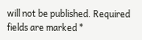will not be published. Required fields are marked *